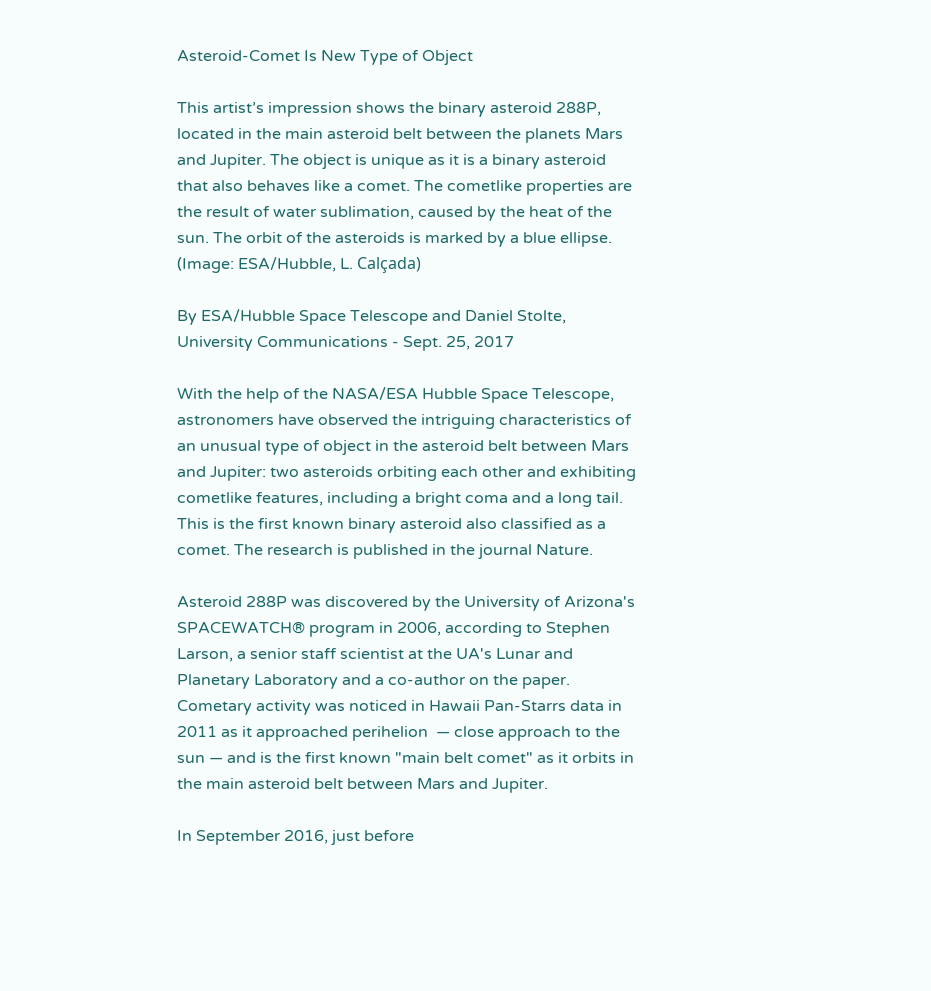Asteroid-Comet Is New Type of Object

This artist’s impression shows the binary asteroid 288P, located in the main asteroid belt between the planets Mars and Jupiter. The object is unique as it is a binary asteroid that also behaves like a comet. The cometlike properties are the result of water sublimation, caused by the heat of the sun. The orbit of the asteroids is marked by a blue ellipse. (Image: ESA/Hubble, L. Calçada)

By ESA/Hubble Space Telescope and Daniel Stolte, University Communications - Sept. 25, 2017

With the help of the NASA/ESA Hubble Space Telescope, astronomers have observed the intriguing characteristics of an unusual type of object in the asteroid belt between Mars and Jupiter: two asteroids orbiting each other and exhibiting cometlike features, including a bright coma and a long tail. This is the first known binary asteroid also classified as a comet. The research is published in the journal Nature.

Asteroid 288P was discovered by the University of Arizona's SPACEWATCH® program in 2006, according to Stephen Larson, a senior staff scientist at the UA's Lunar and Planetary Laboratory and a co-author on the paper. Cometary activity was noticed in Hawaii Pan-Starrs data in 2011 as it approached perihelion  — close approach to the sun — and is the first known "main belt comet" as it orbits in the main asteroid belt between Mars and Jupiter.

In September 2016, just before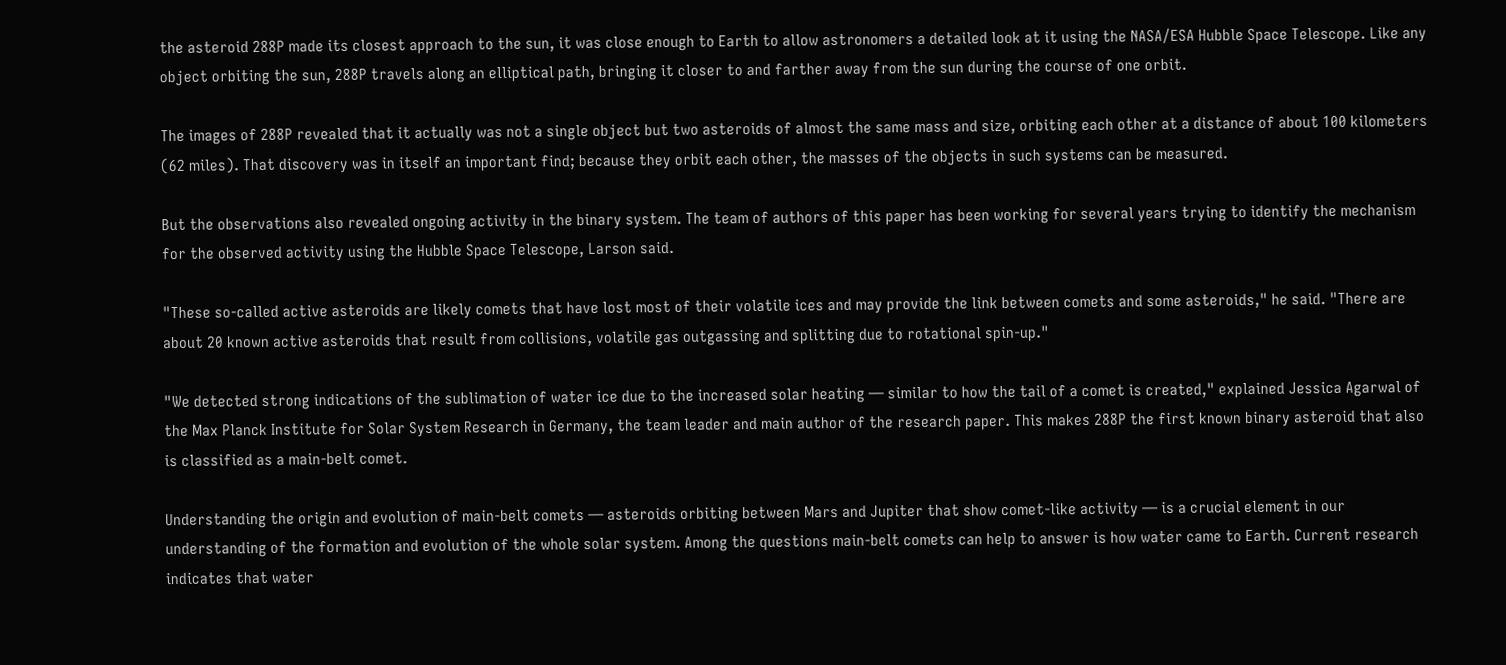the asteroid 288P made its closest approach to the sun, it was close enough to Earth to allow astronomers a detailed look at it using the NASA/ESA Hubble Space Telescope. Like any object orbiting the sun, 288P travels along an elliptical path, bringing it closer to and farther away from the sun during the course of one orbit.

The images of 288P revealed that it actually was not a single object but two asteroids of almost the same mass and size, orbiting each other at a distance of about 100 kilometers (62 miles). That discovery was in itself an important find; because they orbit each other, the masses of the objects in such systems can be measured.

But the observations also revealed ongoing activity in the binary system. The team of authors of this paper has been working for several years trying to identify the mechanism for the observed activity using the Hubble Space Telescope, Larson said.

"These so-called active asteroids are likely comets that have lost most of their volatile ices and may provide the link between comets and some asteroids," he said. "There are about 20 known active asteroids that result from collisions, volatile gas outgassing and splitting due to rotational spin-up."

"We detected strong indications of the sublimation of water ice due to the increased solar heating — similar to how the tail of a comet is created," explained Jessica Agarwal of the Max Planck Institute for Solar System Research in Germany, the team leader and main author of the research paper. This makes 288P the first known binary asteroid that also is classified as a main-belt comet.

Understanding the origin and evolution of main-belt comets — asteroids orbiting between Mars and Jupiter that show comet-like activity — is a crucial element in our understanding of the formation and evolution of the whole solar system. Among the questions main-belt comets can help to answer is how water came to Earth. Current research indicates that water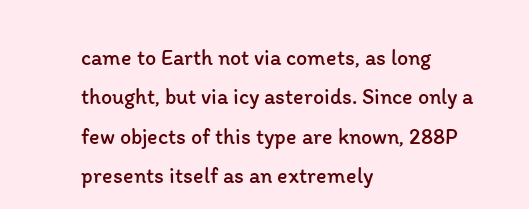came to Earth not via comets, as long thought, but via icy asteroids. Since only a few objects of this type are known, 288P presents itself as an extremely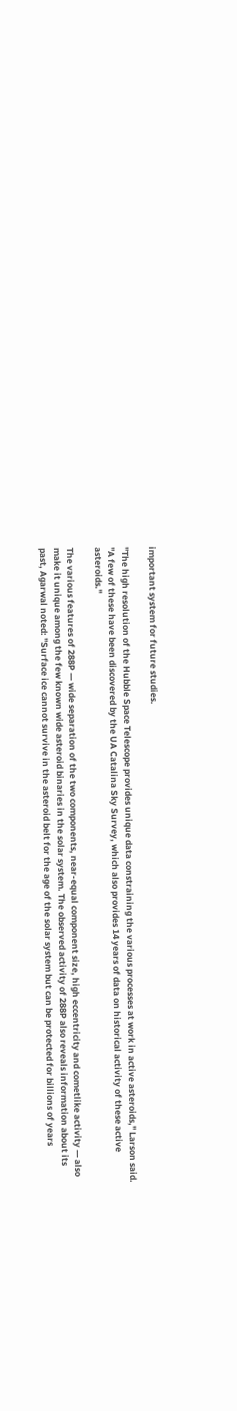important system for future studies.

"The high resolution of the Hubble Space Telescope provides unique data constraining the various processes at work in active asteroids," Larson said. "A few of these have been discovered by the UA Catalina Sky Survey, which also provides 14 years of data on historical activity of these active asteroids."

The various features of 288P — wide separation of the two components, near-equal component size, high eccentricity and cometlike activity — also make it unique among the few known wide asteroid binaries in the solar system. The observed activity of 288P also reveals information about its past, Agarwal noted: "Surface ice cannot survive in the asteroid belt for the age of the solar system but can be protected for billions of years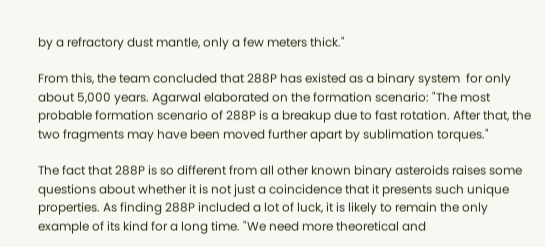by a refractory dust mantle, only a few meters thick."

From this, the team concluded that 288P has existed as a binary system  for only about 5,000 years. Agarwal elaborated on the formation scenario: "The most probable formation scenario of 288P is a breakup due to fast rotation. After that, the two fragments may have been moved further apart by sublimation torques."

The fact that 288P is so different from all other known binary asteroids raises some questions about whether it is not just a coincidence that it presents such unique properties. As finding 288P included a lot of luck, it is likely to remain the only example of its kind for a long time. "We need more theoretical and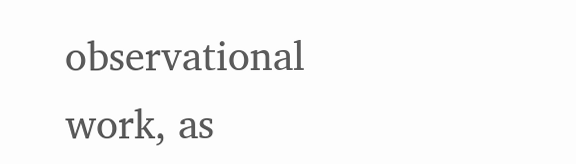observational work, as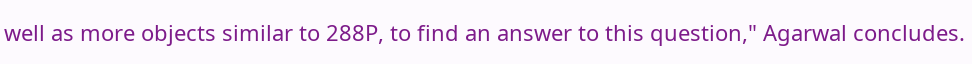well as more objects similar to 288P, to find an answer to this question," Agarwal concludes.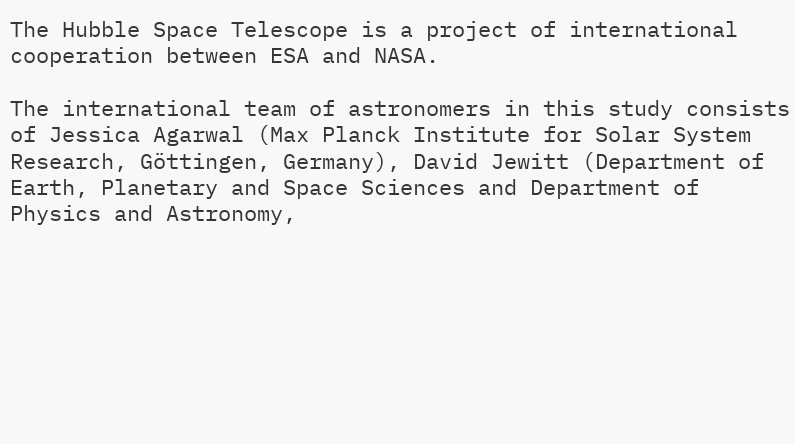The Hubble Space Telescope is a project of international cooperation between ESA and NASA.

The international team of astronomers in this study consists of Jessica Agarwal (Max Planck Institute for Solar System Research, Göttingen, Germany), David Jewitt (Department of Earth, Planetary and Space Sciences and Department of Physics and Astronomy,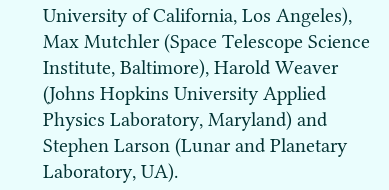University of California, Los Angeles), Max Mutchler (Space Telescope Science Institute, Baltimore), Harold Weaver (Johns Hopkins University Applied Physics Laboratory, Maryland) and Stephen Larson (Lunar and Planetary Laboratory, UA).